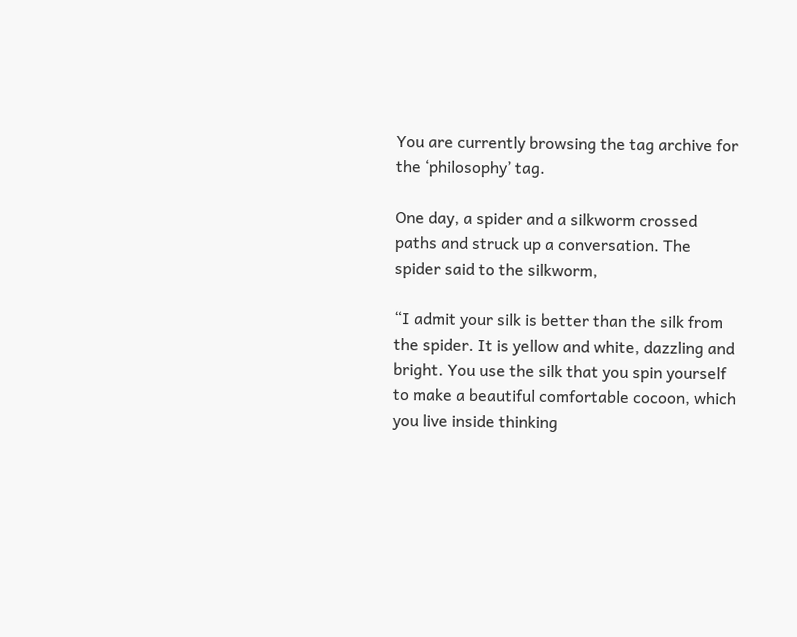You are currently browsing the tag archive for the ‘philosophy’ tag.

One day, a spider and a silkworm crossed paths and struck up a conversation. The spider said to the silkworm,

“I admit your silk is better than the silk from the spider. It is yellow and white, dazzling and bright. You use the silk that you spin yourself to make a beautiful comfortable cocoon, which you live inside thinking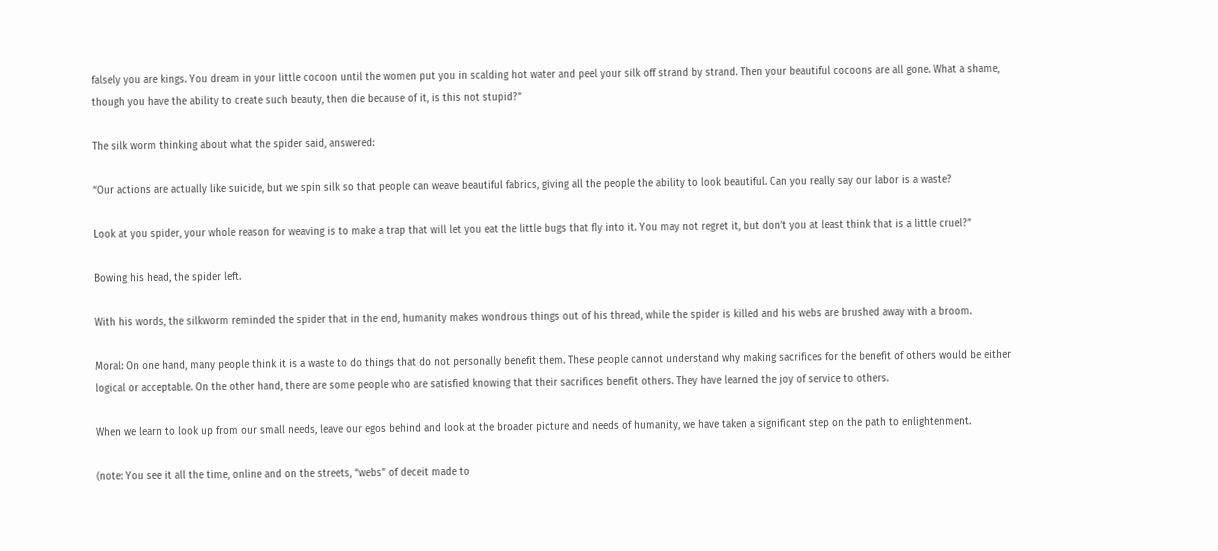falsely you are kings. You dream in your little cocoon until the women put you in scalding hot water and peel your silk off strand by strand. Then your beautiful cocoons are all gone. What a shame, though you have the ability to create such beauty, then die because of it, is this not stupid?”

The silk worm thinking about what the spider said, answered:

“Our actions are actually like suicide, but we spin silk so that people can weave beautiful fabrics, giving all the people the ability to look beautiful. Can you really say our labor is a waste?

Look at you spider, your whole reason for weaving is to make a trap that will let you eat the little bugs that fly into it. You may not regret it, but don’t you at least think that is a little cruel?”

Bowing his head, the spider left.

With his words, the silkworm reminded the spider that in the end, humanity makes wondrous things out of his thread, while the spider is killed and his webs are brushed away with a broom.

Moral: On one hand, many people think it is a waste to do things that do not personally benefit them. These people cannot understand why making sacrifices for the benefit of others would be either logical or acceptable. On the other hand, there are some people who are satisfied knowing that their sacrifices benefit others. They have learned the joy of service to others.

When we learn to look up from our small needs, leave our egos behind and look at the broader picture and needs of humanity, we have taken a significant step on the path to enlightenment.

(note: You see it all the time, online and on the streets, “webs” of deceit made to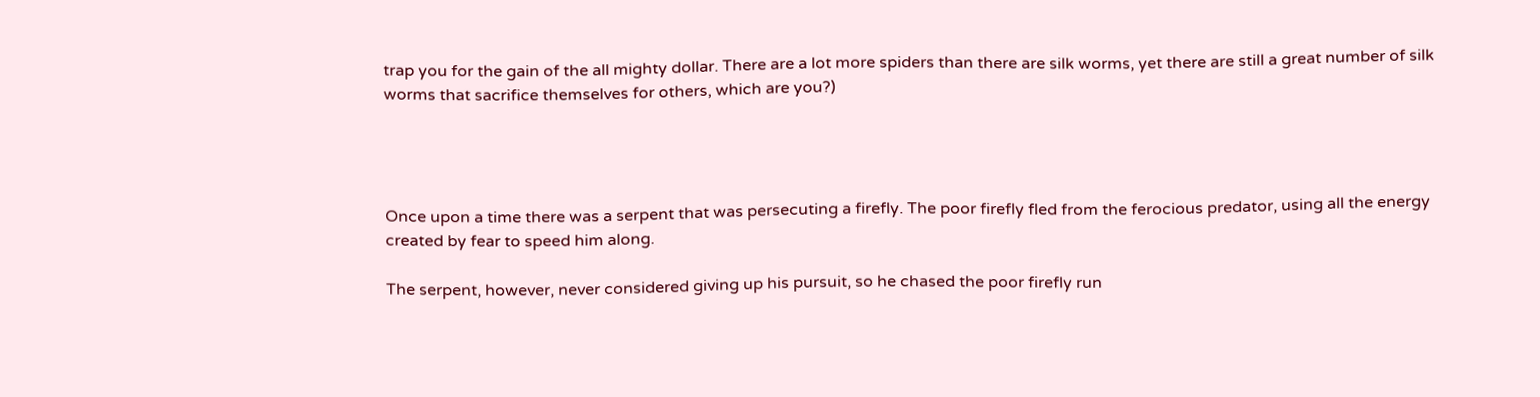trap you for the gain of the all mighty dollar. There are a lot more spiders than there are silk worms, yet there are still a great number of silk worms that sacrifice themselves for others, which are you?)




Once upon a time there was a serpent that was persecuting a firefly. The poor firefly fled from the ferocious predator, using all the energy created by fear to speed him along.

The serpent, however, never considered giving up his pursuit, so he chased the poor firefly run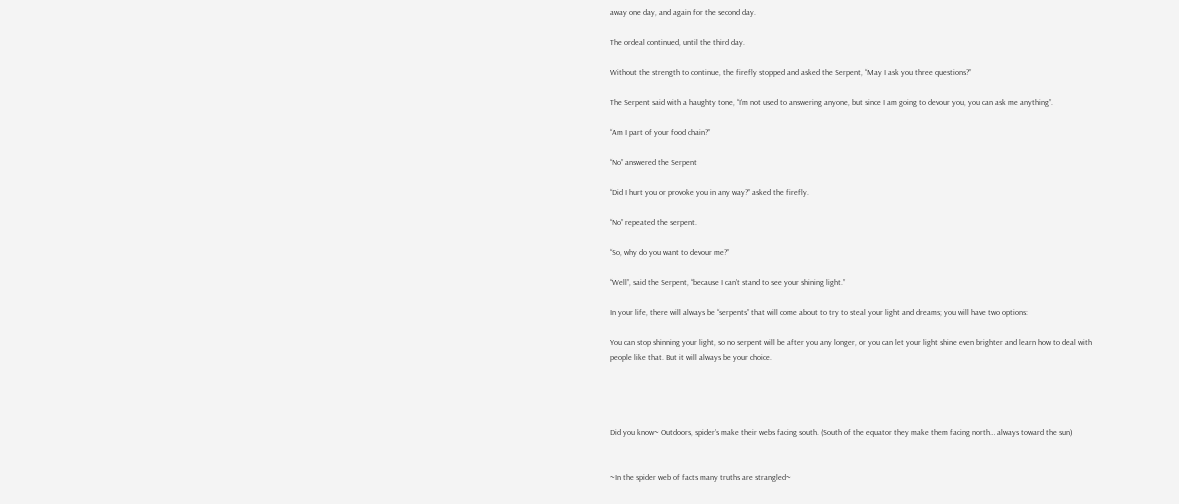away one day, and again for the second day.

The ordeal continued, until the third day.

Without the strength to continue, the firefly stopped and asked the Serpent, “May I ask you three questions?”

The Serpent said with a haughty tone, “I’m not used to answering anyone, but since I am going to devour you, you can ask me anything”.

“Am I part of your food chain?”

“No” answered the Serpent

“Did I hurt you or provoke you in any way?” asked the firefly.

“No” repeated the serpent.

“So, why do you want to devour me?”

“Well”, said the Serpent, “because I can’t stand to see your shining light.”

In your life, there will always be “serpents” that will come about to try to steal your light and dreams; you will have two options:

You can stop shinning your light, so no serpent will be after you any longer, or you can let your light shine even brighter and learn how to deal with people like that. But it will always be your choice.




Did you know~ Outdoors, spider’s make their webs facing south. (South of the equator they make them facing north… always toward the sun)


~In the spider web of facts many truths are strangled~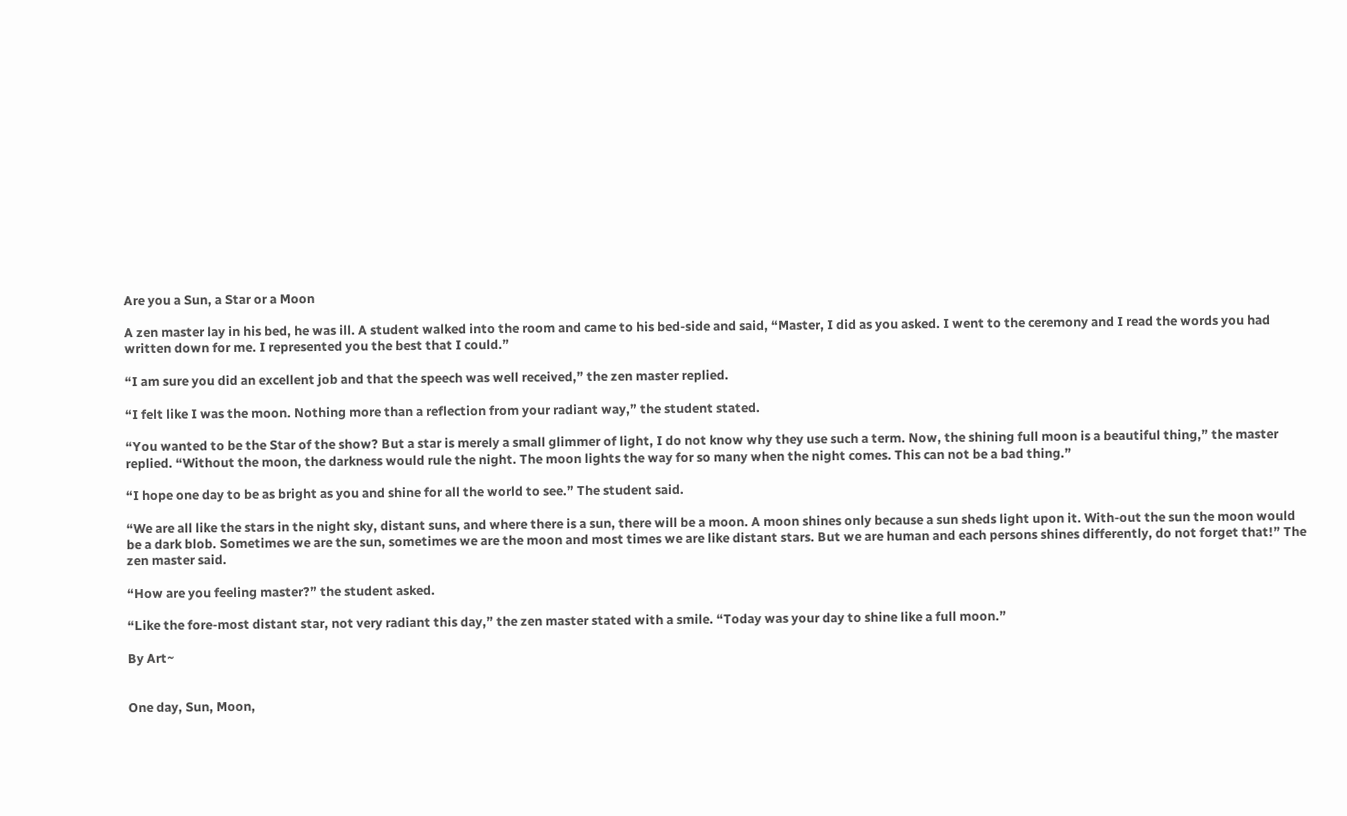Are you a Sun, a Star or a Moon

A zen master lay in his bed, he was ill. A student walked into the room and came to his bed-side and said, “Master, I did as you asked. I went to the ceremony and I read the words you had written down for me. I represented you the best that I could.”

“I am sure you did an excellent job and that the speech was well received,” the zen master replied.

“I felt like I was the moon. Nothing more than a reflection from your radiant way,” the student stated.

“You wanted to be the Star of the show? But a star is merely a small glimmer of light, I do not know why they use such a term. Now, the shining full moon is a beautiful thing,” the master replied. “Without the moon, the darkness would rule the night. The moon lights the way for so many when the night comes. This can not be a bad thing.”

“I hope one day to be as bright as you and shine for all the world to see.” The student said.

“We are all like the stars in the night sky, distant suns, and where there is a sun, there will be a moon. A moon shines only because a sun sheds light upon it. With-out the sun the moon would be a dark blob. Sometimes we are the sun, sometimes we are the moon and most times we are like distant stars. But we are human and each persons shines differently, do not forget that!” The zen master said.

“How are you feeling master?” the student asked.

“Like the fore-most distant star, not very radiant this day,” the zen master stated with a smile. “Today was your day to shine like a full moon.”

By Art~


One day, Sun, Moon,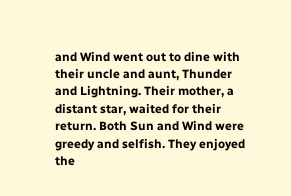and Wind went out to dine with their uncle and aunt, Thunder and Lightning. Their mother, a distant star, waited for their return. Both Sun and Wind were greedy and selfish. They enjoyed the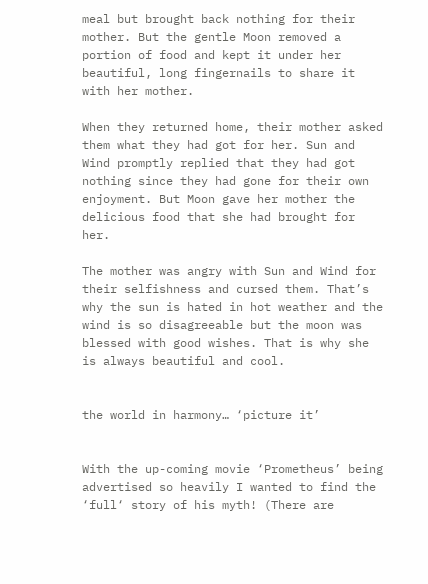meal but brought back nothing for their mother. But the gentle Moon removed a portion of food and kept it under her beautiful, long fingernails to share it with her mother.

When they returned home, their mother asked them what they had got for her. Sun and Wind promptly replied that they had got nothing since they had gone for their own enjoyment. But Moon gave her mother the delicious food that she had brought for her.

The mother was angry with Sun and Wind for their selfishness and cursed them. That’s why the sun is hated in hot weather and the wind is so disagreeable but the moon was blessed with good wishes. That is why she is always beautiful and cool.


the world in harmony… ‘picture it’


With the up-coming movie ‘Prometheus’ being advertised so heavily I wanted to find the ‘full‘ story of his myth! (There are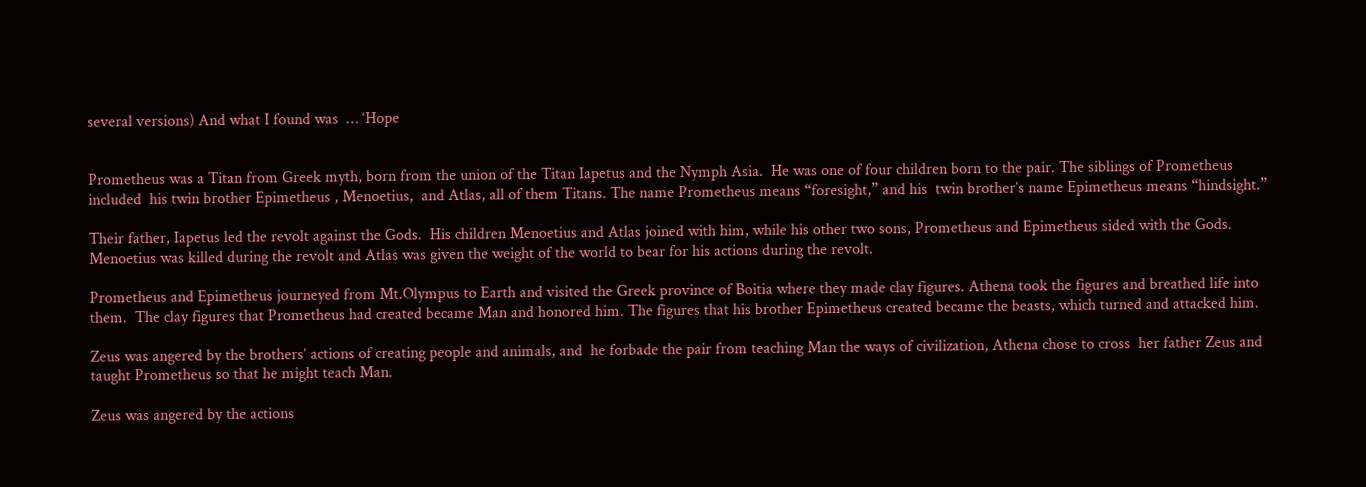several versions) And what I found was  … ‘Hope


Prometheus was a Titan from Greek myth, born from the union of the Titan Iapetus and the Nymph Asia.  He was one of four children born to the pair. The siblings of Prometheus included  his twin brother Epimetheus , Menoetius,  and Atlas, all of them Titans. The name Prometheus means “foresight,” and his  twin brother’s name Epimetheus means “hindsight.”

Their father, Iapetus led the revolt against the Gods.  His children Menoetius and Atlas joined with him, while his other two sons, Prometheus and Epimetheus sided with the Gods. Menoetius was killed during the revolt and Atlas was given the weight of the world to bear for his actions during the revolt.

Prometheus and Epimetheus journeyed from Mt.Olympus to Earth and visited the Greek province of Boitia where they made clay figures. Athena took the figures and breathed life into them.  The clay figures that Prometheus had created became Man and honored him. The figures that his brother Epimetheus created became the beasts, which turned and attacked him.

Zeus was angered by the brothers’ actions of creating people and animals, and  he forbade the pair from teaching Man the ways of civilization, Athena chose to cross  her father Zeus and taught Prometheus so that he might teach Man.

Zeus was angered by the actions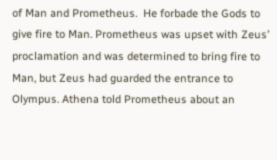of Man and Prometheus.  He forbade the Gods to give fire to Man. Prometheus was upset with Zeus’ proclamation and was determined to bring fire to Man, but Zeus had guarded the entrance to Olympus. Athena told Prometheus about an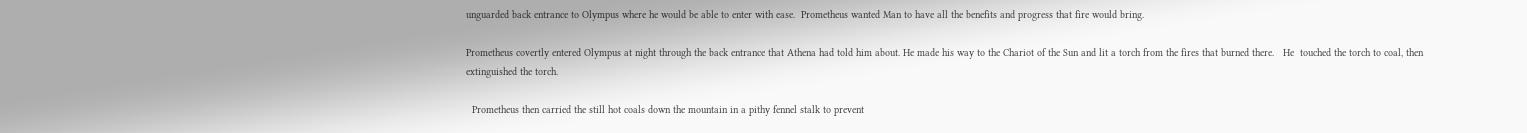unguarded back entrance to Olympus where he would be able to enter with ease.  Prometheus wanted Man to have all the benefits and progress that fire would bring.

Prometheus covertly entered Olympus at night through the back entrance that Athena had told him about. He made his way to the Chariot of the Sun and lit a torch from the fires that burned there.   He  touched the torch to coal, then extinguished the torch.

  Prometheus then carried the still hot coals down the mountain in a pithy fennel stalk to prevent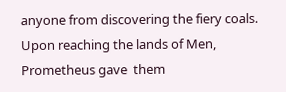anyone from discovering the fiery coals. Upon reaching the lands of Men, Prometheus gave  them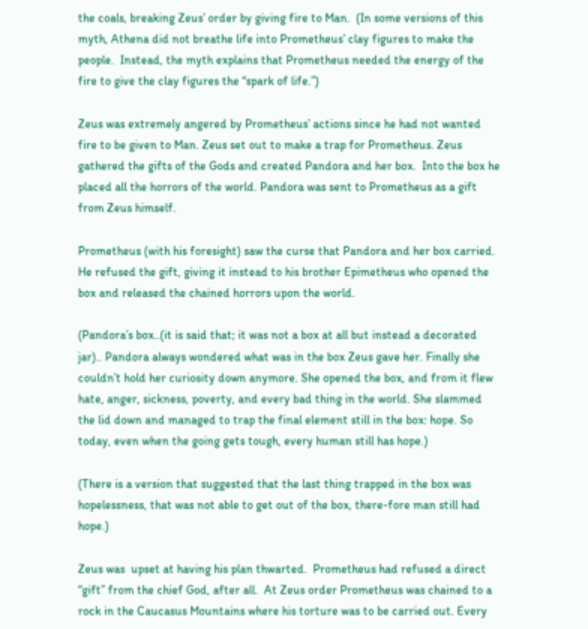the coals, breaking Zeus’ order by giving fire to Man.  (In some versions of this myth, Athena did not breathe life into Prometheus’ clay figures to make the people.  Instead, the myth explains that Prometheus needed the energy of the fire to give the clay figures the “spark of life.”)

Zeus was extremely angered by Prometheus’ actions since he had not wanted fire to be given to Man. Zeus set out to make a trap for Prometheus. Zeus gathered the gifts of the Gods and created Pandora and her box.  Into the box he placed all the horrors of the world. Pandora was sent to Prometheus as a gift from Zeus himself.

Prometheus (with his foresight) saw the curse that Pandora and her box carried. He refused the gift, giving it instead to his brother Epimetheus who opened the box and released the chained horrors upon the world.

(Pandora’s box..(it is said that; it was not a box at all but instead a decorated jar).. Pandora always wondered what was in the box Zeus gave her. Finally she couldn’t hold her curiosity down anymore. She opened the box, and from it flew hate, anger, sickness, poverty, and every bad thing in the world. She slammed the lid down and managed to trap the final element still in the box: hope. So today, even when the going gets tough, every human still has hope.)

(There is a version that suggested that the last thing trapped in the box was hopelessness, that was not able to get out of the box, there-fore man still had hope.)

Zeus was  upset at having his plan thwarted.  Prometheus had refused a direct “gift” from the chief God, after all.  At Zeus order Prometheus was chained to a rock in the Caucasus Mountains where his torture was to be carried out. Every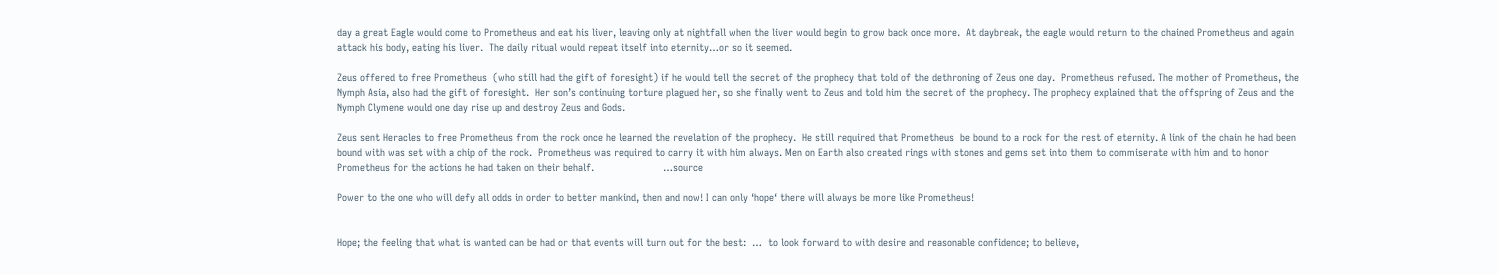day a great Eagle would come to Prometheus and eat his liver, leaving only at nightfall when the liver would begin to grow back once more.  At daybreak, the eagle would return to the chained Prometheus and again attack his body, eating his liver.  The daily ritual would repeat itself into eternity…or so it seemed.

Zeus offered to free Prometheus  (who still had the gift of foresight) if he would tell the secret of the prophecy that told of the dethroning of Zeus one day.  Prometheus refused. The mother of Prometheus, the Nymph Asia, also had the gift of foresight.  Her son’s continuing torture plagued her, so she finally went to Zeus and told him the secret of the prophecy. The prophecy explained that the offspring of Zeus and the Nymph Clymene would one day rise up and destroy Zeus and Gods.

Zeus sent Heracles to free Prometheus from the rock once he learned the revelation of the prophecy.  He still required that Prometheus  be bound to a rock for the rest of eternity. A link of the chain he had been bound with was set with a chip of the rock.  Prometheus was required to carry it with him always. Men on Earth also created rings with stones and gems set into them to commiserate with him and to honor Prometheus for the actions he had taken on their behalf.                       …source

Power to the one who will defy all odds in order to better mankind, then and now! I can only ‘hope‘ there will always be more like Prometheus!


Hope; the feeling that what is wanted can be had or that events will turn out for the best:  …  to look forward to with desire and reasonable confidence; to believe,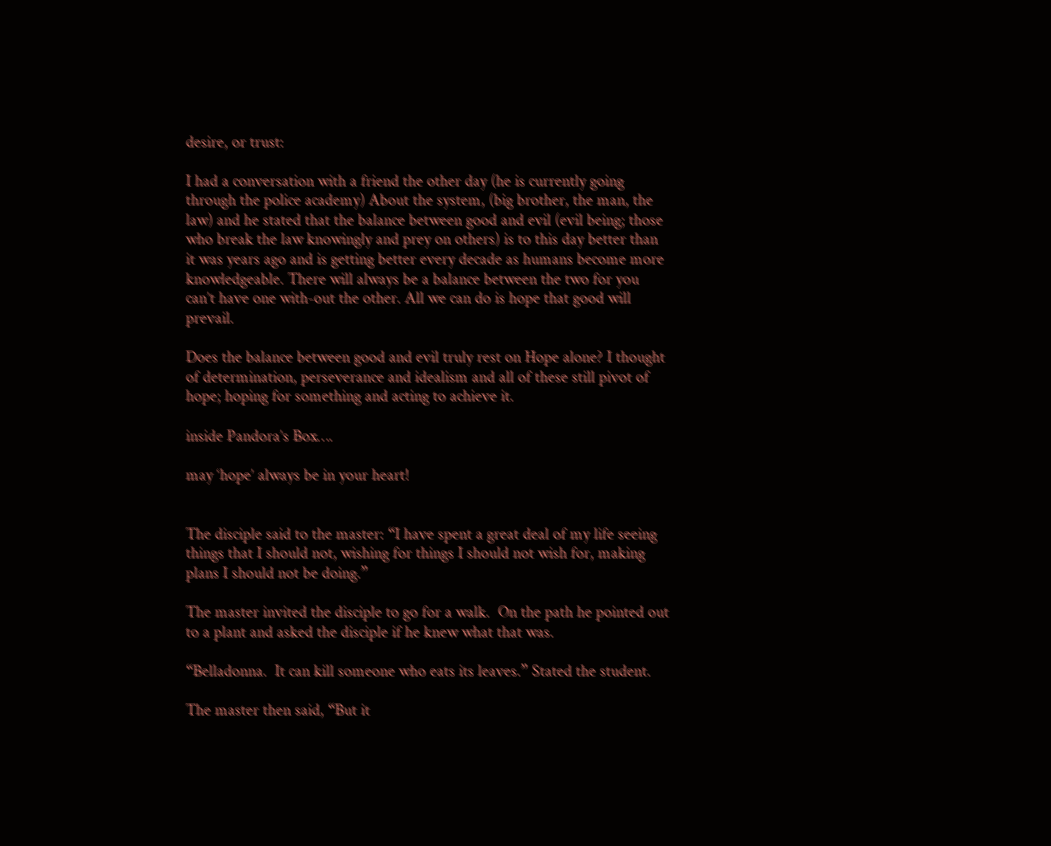desire, or trust:

I had a conversation with a friend the other day (he is currently going through the police academy) About the system, (big brother, the man, the law) and he stated that the balance between good and evil (evil being; those who break the law knowingly and prey on others) is to this day better than it was years ago and is getting better every decade as humans become more knowledgeable. There will always be a balance between the two for you can’t have one with-out the other. All we can do is hope that good will prevail.

Does the balance between good and evil truly rest on Hope alone? I thought of determination, perseverance and idealism and all of these still pivot of hope; hoping for something and acting to achieve it.

inside Pandora’s Box….

may ‘hope’ always be in your heart!


The disciple said to the master: “I have spent a great deal of my life seeing things that I should not, wishing for things I should not wish for, making plans I should not be doing.”

The master invited the disciple to go for a walk.  On the path he pointed out to a plant and asked the disciple if he knew what that was.

“Belladonna.  It can kill someone who eats its leaves.” Stated the student.

The master then said, “But it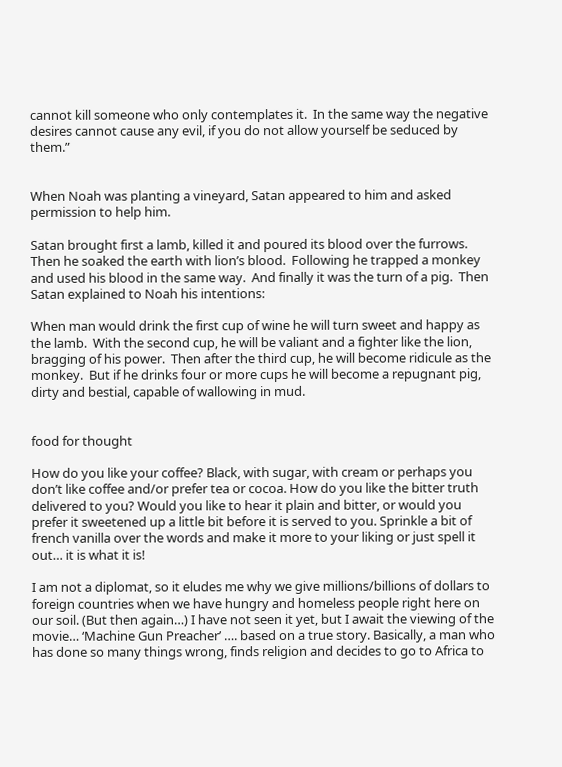cannot kill someone who only contemplates it.  In the same way the negative desires cannot cause any evil, if you do not allow yourself be seduced by them.”


When Noah was planting a vineyard, Satan appeared to him and asked permission to help him.

Satan brought first a lamb, killed it and poured its blood over the furrows.  Then he soaked the earth with lion’s blood.  Following he trapped a monkey and used his blood in the same way.  And finally it was the turn of a pig.  Then Satan explained to Noah his intentions:

When man would drink the first cup of wine he will turn sweet and happy as the lamb.  With the second cup, he will be valiant and a fighter like the lion, bragging of his power.  Then after the third cup, he will become ridicule as the monkey.  But if he drinks four or more cups he will become a repugnant pig, dirty and bestial, capable of wallowing in mud.


food for thought

How do you like your coffee? Black, with sugar, with cream or perhaps you don’t like coffee and/or prefer tea or cocoa. How do you like the bitter truth delivered to you? Would you like to hear it plain and bitter, or would you prefer it sweetened up a little bit before it is served to you. Sprinkle a bit of french vanilla over the words and make it more to your liking or just spell it out… it is what it is!

I am not a diplomat, so it eludes me why we give millions/billions of dollars to foreign countries when we have hungry and homeless people right here on our soil. (But then again…) I have not seen it yet, but I await the viewing of the movie… ‘Machine Gun Preacher’ …. based on a true story. Basically, a man who has done so many things wrong, finds religion and decides to go to Africa to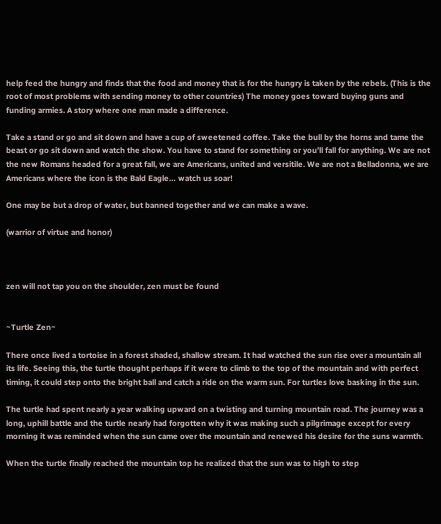help feed the hungry and finds that the food and money that is for the hungry is taken by the rebels. (This is the root of most problems with sending money to other countries) The money goes toward buying guns and funding armies. A story where one man made a difference.

Take a stand or go and sit down and have a cup of sweetened coffee. Take the bull by the horns and tame the beast or go sit down and watch the show. You have to stand for something or you’ll fall for anything. We are not the new Romans headed for a great fall, we are Americans, united and versitile. We are not a Belladonna, we are Americans where the icon is the Bald Eagle… watch us soar!

One may be but a drop of water, but banned together and we can make a wave.

(warrior of virtue and honor)



zen will not tap you on the shoulder, zen must be found


~Turtle Zen~

There once lived a tortoise in a forest shaded, shallow stream. It had watched the sun rise over a mountain all its life. Seeing this, the turtle thought perhaps if it were to climb to the top of the mountain and with perfect timing, it could step onto the bright ball and catch a ride on the warm sun. For turtles love basking in the sun.

The turtle had spent nearly a year walking upward on a twisting and turning mountain road. The journey was a long, uphill battle and the turtle nearly had forgotten why it was making such a pilgrimage except for every morning it was reminded when the sun came over the mountain and renewed his desire for the suns warmth.

When the turtle finally reached the mountain top he realized that the sun was to high to step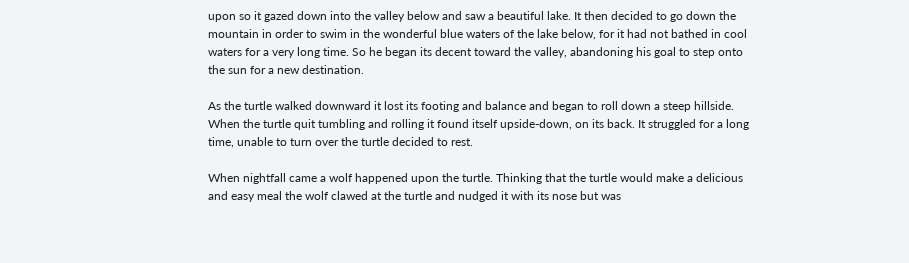upon so it gazed down into the valley below and saw a beautiful lake. It then decided to go down the mountain in order to swim in the wonderful blue waters of the lake below, for it had not bathed in cool waters for a very long time. So he began its decent toward the valley, abandoning his goal to step onto the sun for a new destination.

As the turtle walked downward it lost its footing and balance and began to roll down a steep hillside. When the turtle quit tumbling and rolling it found itself upside-down, on its back. It struggled for a long time, unable to turn over the turtle decided to rest.

When nightfall came a wolf happened upon the turtle. Thinking that the turtle would make a delicious and easy meal the wolf clawed at the turtle and nudged it with its nose but was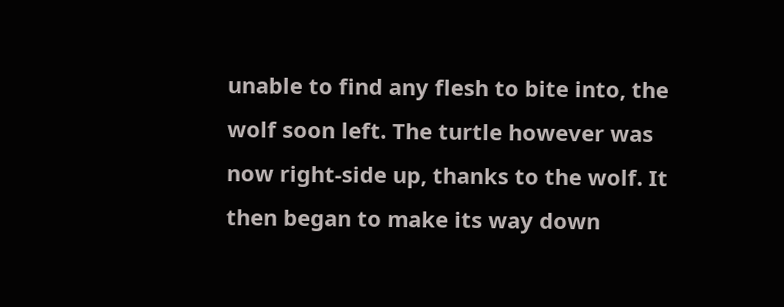unable to find any flesh to bite into, the wolf soon left. The turtle however was now right-side up, thanks to the wolf. It then began to make its way down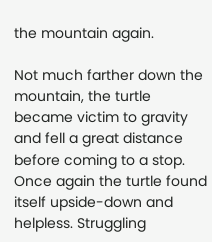the mountain again.

Not much farther down the mountain, the turtle became victim to gravity and fell a great distance before coming to a stop. Once again the turtle found itself upside-down and helpless. Struggling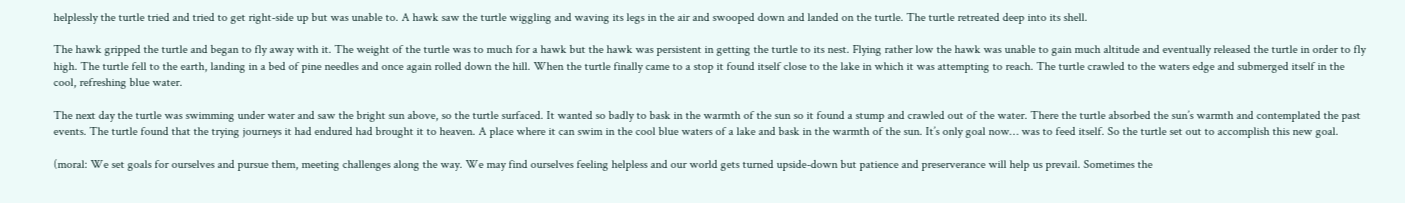helplessly the turtle tried and tried to get right-side up but was unable to. A hawk saw the turtle wiggling and waving its legs in the air and swooped down and landed on the turtle. The turtle retreated deep into its shell.

The hawk gripped the turtle and began to fly away with it. The weight of the turtle was to much for a hawk but the hawk was persistent in getting the turtle to its nest. Flying rather low the hawk was unable to gain much altitude and eventually released the turtle in order to fly high. The turtle fell to the earth, landing in a bed of pine needles and once again rolled down the hill. When the turtle finally came to a stop it found itself close to the lake in which it was attempting to reach. The turtle crawled to the waters edge and submerged itself in the cool, refreshing blue water.

The next day the turtle was swimming under water and saw the bright sun above, so the turtle surfaced. It wanted so badly to bask in the warmth of the sun so it found a stump and crawled out of the water. There the turtle absorbed the sun’s warmth and contemplated the past events. The turtle found that the trying journeys it had endured had brought it to heaven. A place where it can swim in the cool blue waters of a lake and bask in the warmth of the sun. It’s only goal now… was to feed itself. So the turtle set out to accomplish this new goal.

(moral: We set goals for ourselves and pursue them, meeting challenges along the way. We may find ourselves feeling helpless and our world gets turned upside-down but patience and preserverance will help us prevail. Sometimes the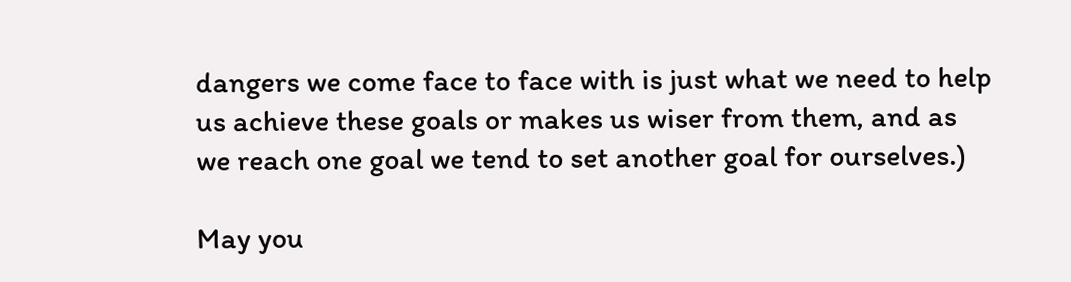dangers we come face to face with is just what we need to help us achieve these goals or makes us wiser from them, and as we reach one goal we tend to set another goal for ourselves.)

May you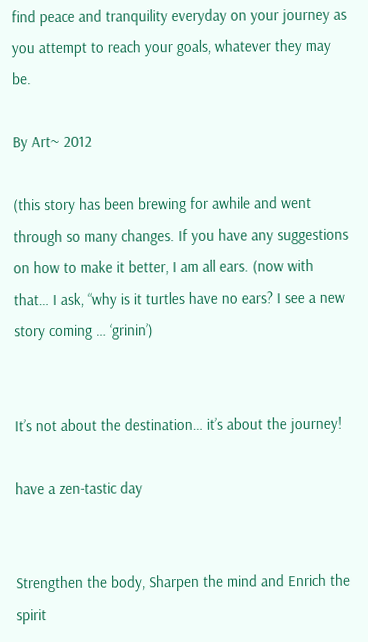find peace and tranquility everyday on your journey as you attempt to reach your goals, whatever they may be.

By Art~ 2012

(this story has been brewing for awhile and went through so many changes. If you have any suggestions on how to make it better, I am all ears. (now with that… I ask, “why is it turtles have no ears? I see a new story coming … ‘grinin’)


It’s not about the destination… it’s about the journey!

have a zen-tastic day


Strengthen the body, Sharpen the mind and Enrich the spirit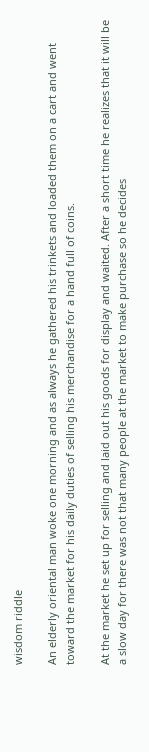wisdom riddle

An elderly oriental man woke one morning and as always he gathered his trinkets and loaded them on a cart and went toward the market for his daily duties of selling his merchandise for a hand full of coins.

At the market he set up for selling and laid out his goods for display and waited. After a short time he realizes that it will be a slow day for there was not that many people at the market to make purchase so he decides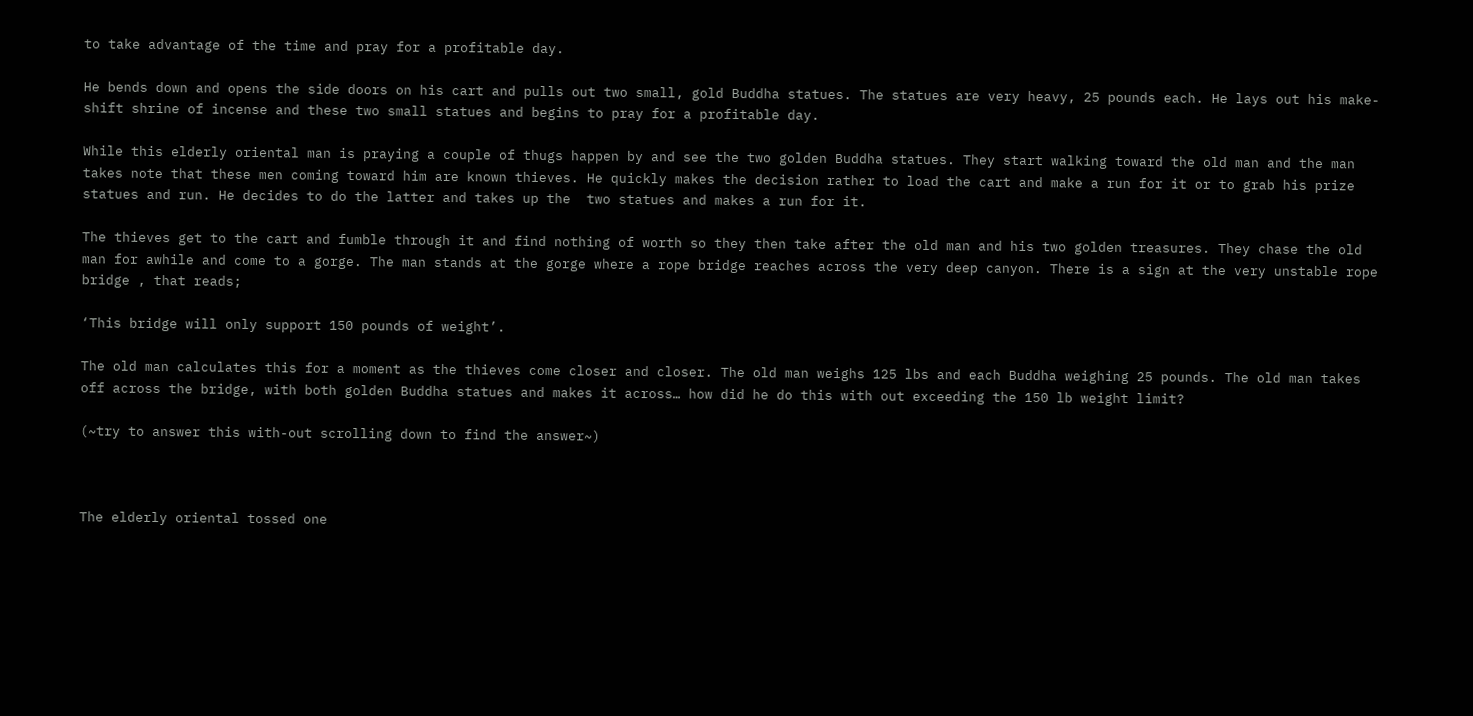to take advantage of the time and pray for a profitable day.

He bends down and opens the side doors on his cart and pulls out two small, gold Buddha statues. The statues are very heavy, 25 pounds each. He lays out his make-shift shrine of incense and these two small statues and begins to pray for a profitable day.

While this elderly oriental man is praying a couple of thugs happen by and see the two golden Buddha statues. They start walking toward the old man and the man takes note that these men coming toward him are known thieves. He quickly makes the decision rather to load the cart and make a run for it or to grab his prize statues and run. He decides to do the latter and takes up the  two statues and makes a run for it.

The thieves get to the cart and fumble through it and find nothing of worth so they then take after the old man and his two golden treasures. They chase the old man for awhile and come to a gorge. The man stands at the gorge where a rope bridge reaches across the very deep canyon. There is a sign at the very unstable rope bridge , that reads;

‘This bridge will only support 150 pounds of weight’.

The old man calculates this for a moment as the thieves come closer and closer. The old man weighs 125 lbs and each Buddha weighing 25 pounds. The old man takes off across the bridge, with both golden Buddha statues and makes it across… how did he do this with out exceeding the 150 lb weight limit?

(~try to answer this with-out scrolling down to find the answer~)



The elderly oriental tossed one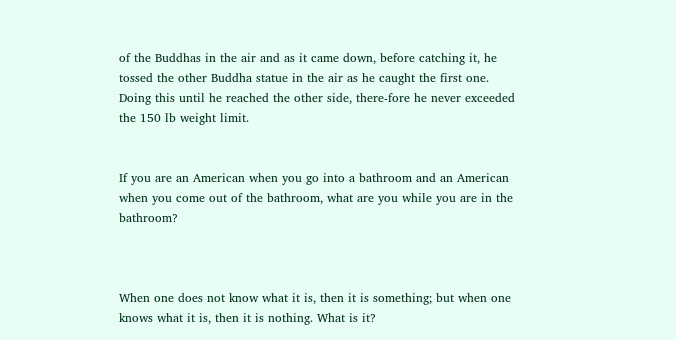of the Buddhas in the air and as it came down, before catching it, he tossed the other Buddha statue in the air as he caught the first one. Doing this until he reached the other side, there-fore he never exceeded the 150 lb weight limit.


If you are an American when you go into a bathroom and an American when you come out of the bathroom, what are you while you are in the bathroom?



When one does not know what it is, then it is something; but when one knows what it is, then it is nothing. What is it?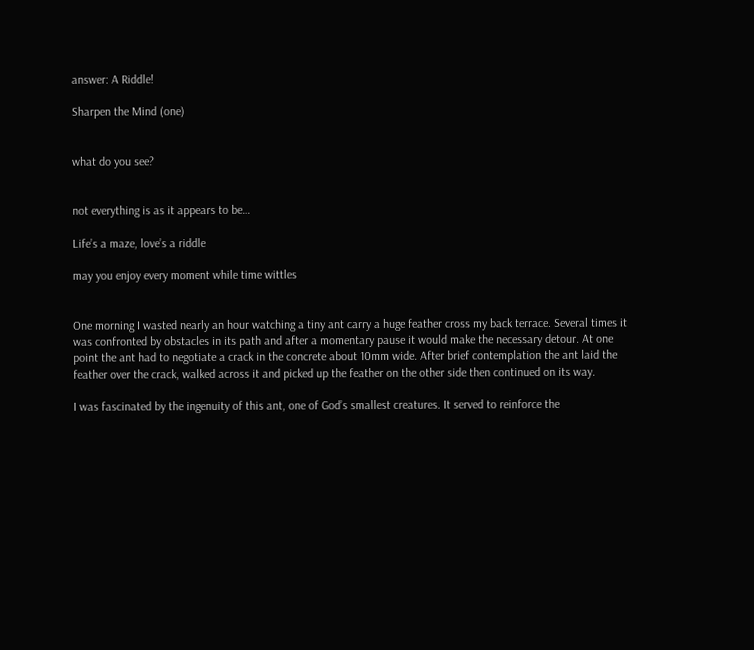answer: A Riddle!

Sharpen the Mind (one)


what do you see?


not everything is as it appears to be…

Life’s a maze, love’s a riddle

may you enjoy every moment while time wittles


One morning I wasted nearly an hour watching a tiny ant carry a huge feather cross my back terrace. Several times it was confronted by obstacles in its path and after a momentary pause it would make the necessary detour. At one point the ant had to negotiate a crack in the concrete about 10mm wide. After brief contemplation the ant laid the feather over the crack, walked across it and picked up the feather on the other side then continued on its way.

I was fascinated by the ingenuity of this ant, one of God’s smallest creatures. It served to reinforce the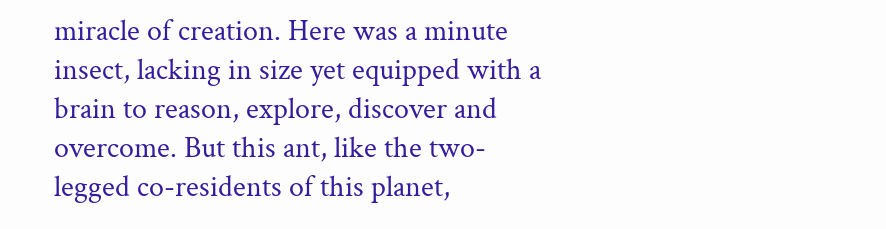miracle of creation. Here was a minute insect, lacking in size yet equipped with a brain to reason, explore, discover and overcome. But this ant, like the two-legged co-residents of this planet,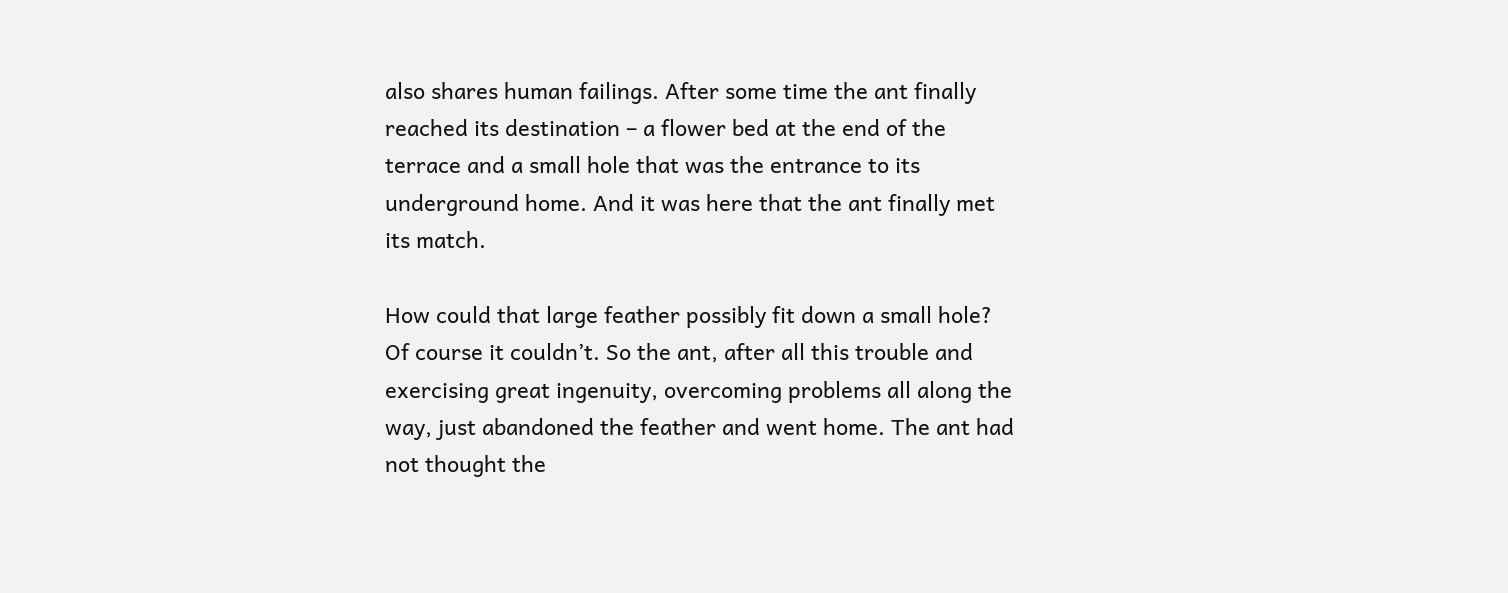also shares human failings. After some time the ant finally reached its destination – a flower bed at the end of the terrace and a small hole that was the entrance to its underground home. And it was here that the ant finally met its match.

How could that large feather possibly fit down a small hole? Of course it couldn’t. So the ant, after all this trouble and exercising great ingenuity, overcoming problems all along the way, just abandoned the feather and went home. The ant had not thought the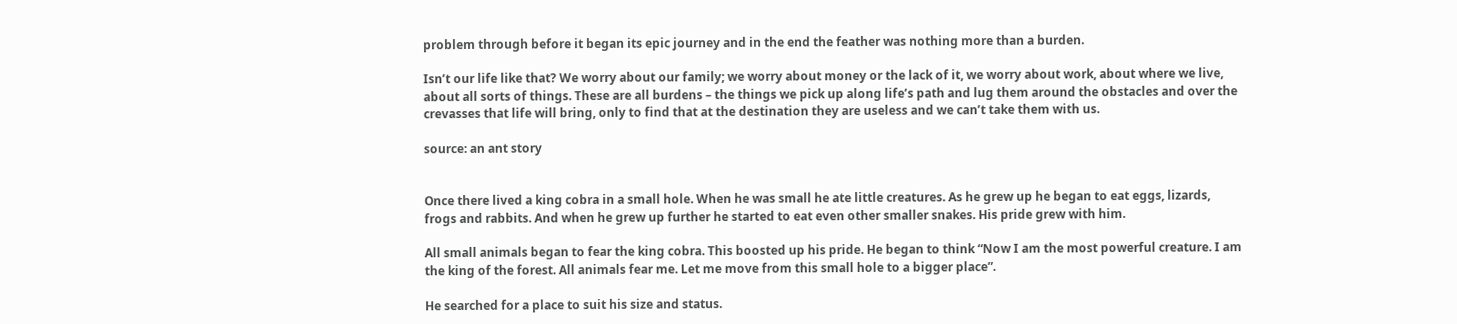problem through before it began its epic journey and in the end the feather was nothing more than a burden.

Isn’t our life like that? We worry about our family; we worry about money or the lack of it, we worry about work, about where we live, about all sorts of things. These are all burdens – the things we pick up along life’s path and lug them around the obstacles and over the crevasses that life will bring, only to find that at the destination they are useless and we can’t take them with us.

source: an ant story


Once there lived a king cobra in a small hole. When he was small he ate little creatures. As he grew up he began to eat eggs, lizards, frogs and rabbits. And when he grew up further he started to eat even other smaller snakes. His pride grew with him.

All small animals began to fear the king cobra. This boosted up his pride. He began to think “Now I am the most powerful creature. I am the king of the forest. All animals fear me. Let me move from this small hole to a bigger place”.

He searched for a place to suit his size and status.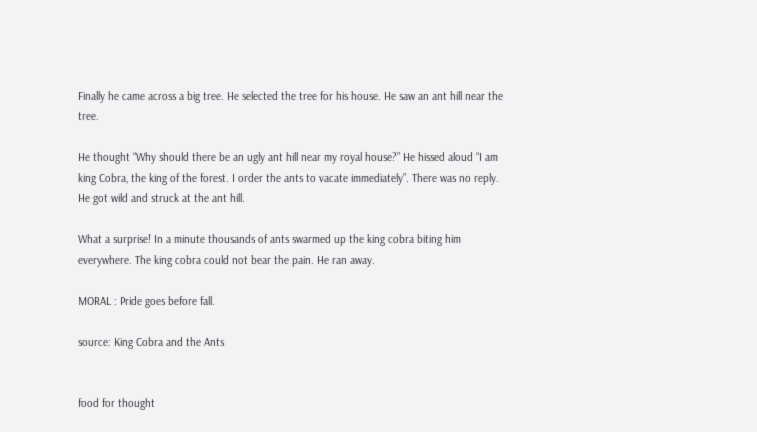Finally he came across a big tree. He selected the tree for his house. He saw an ant hill near the tree.

He thought “Why should there be an ugly ant hill near my royal house?” He hissed aloud “I am king Cobra, the king of the forest. I order the ants to vacate immediately”. There was no reply. He got wild and struck at the ant hill.

What a surprise! In a minute thousands of ants swarmed up the king cobra biting him everywhere. The king cobra could not bear the pain. He ran away.

MORAL : Pride goes before fall.

source: King Cobra and the Ants


food for thought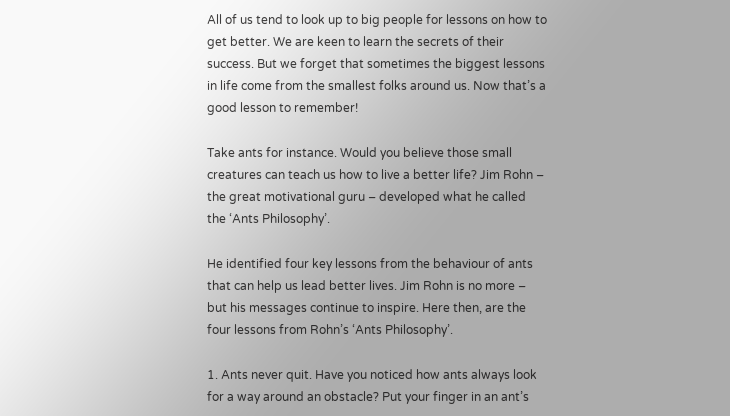All of us tend to look up to big people for lessons on how to get better. We are keen to learn the secrets of their success. But we forget that sometimes the biggest lessons in life come from the smallest folks around us. Now that’s a good lesson to remember!

Take ants for instance. Would you believe those small creatures can teach us how to live a better life? Jim Rohn – the great motivational guru – developed what he called the ‘Ants Philosophy’.

He identified four key lessons from the behaviour of ants that can help us lead better lives. Jim Rohn is no more – but his messages continue to inspire. Here then, are the four lessons from Rohn’s ‘Ants Philosophy’.

1. Ants never quit. Have you noticed how ants always look for a way around an obstacle? Put your finger in an ant’s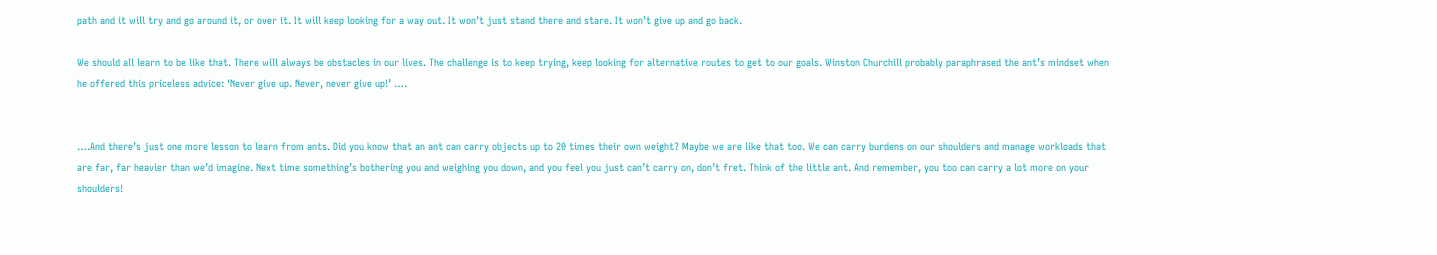path and it will try and go around it, or over it. It will keep looking for a way out. It won’t just stand there and stare. It won’t give up and go back.

We should all learn to be like that. There will always be obstacles in our lives. The challenge is to keep trying, keep looking for alternative routes to get to our goals. Winston Churchill probably paraphrased the ant’s mindset when he offered this priceless advice: ‘Never give up. Never, never give up!’ ….


….And there’s just one more lesson to learn from ants. Did you know that an ant can carry objects up to 20 times their own weight? Maybe we are like that too. We can carry burdens on our shoulders and manage workloads that are far, far heavier than we’d imagine. Next time something’s bothering you and weighing you down, and you feel you just can’t carry on, don’t fret. Think of the little ant. And remember, you too can carry a lot more on your shoulders!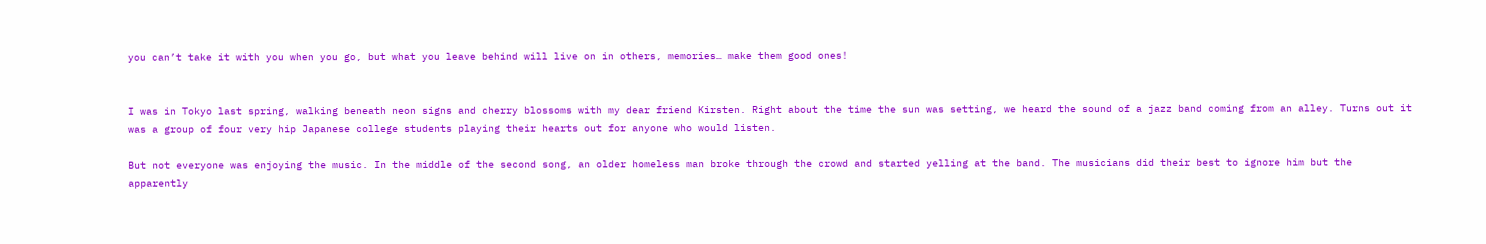you can’t take it with you when you go, but what you leave behind will live on in others, memories… make them good ones!


I was in Tokyo last spring, walking beneath neon signs and cherry blossoms with my dear friend Kirsten. Right about the time the sun was setting, we heard the sound of a jazz band coming from an alley. Turns out it was a group of four very hip Japanese college students playing their hearts out for anyone who would listen.

But not everyone was enjoying the music. In the middle of the second song, an older homeless man broke through the crowd and started yelling at the band. The musicians did their best to ignore him but the apparently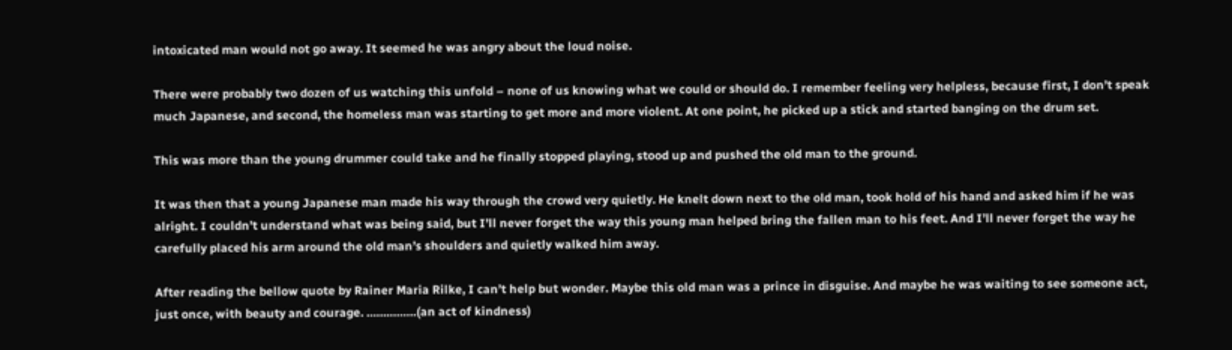intoxicated man would not go away. It seemed he was angry about the loud noise.

There were probably two dozen of us watching this unfold – none of us knowing what we could or should do. I remember feeling very helpless, because first, I don’t speak much Japanese, and second, the homeless man was starting to get more and more violent. At one point, he picked up a stick and started banging on the drum set.

This was more than the young drummer could take and he finally stopped playing, stood up and pushed the old man to the ground.

It was then that a young Japanese man made his way through the crowd very quietly. He knelt down next to the old man, took hold of his hand and asked him if he was alright. I couldn’t understand what was being said, but I’ll never forget the way this young man helped bring the fallen man to his feet. And I’ll never forget the way he carefully placed his arm around the old man’s shoulders and quietly walked him away.

After reading the bellow quote by Rainer Maria Rilke, I can’t help but wonder. Maybe this old man was a prince in disguise. And maybe he was waiting to see someone act, just once, with beauty and courage. ……………(an act of kindness)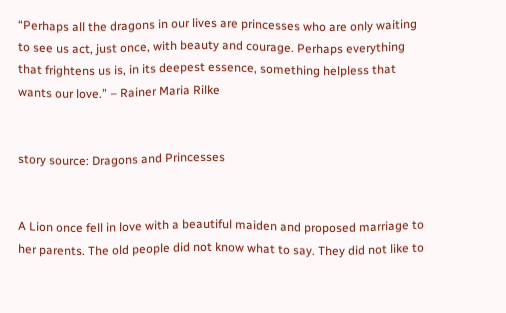“Perhaps all the dragons in our lives are princesses who are only waiting to see us act, just once, with beauty and courage. Perhaps everything that frightens us is, in its deepest essence, something helpless that wants our love.” – Rainer Maria Rilke


story source: Dragons and Princesses


A Lion once fell in love with a beautiful maiden and proposed marriage to her parents. The old people did not know what to say. They did not like to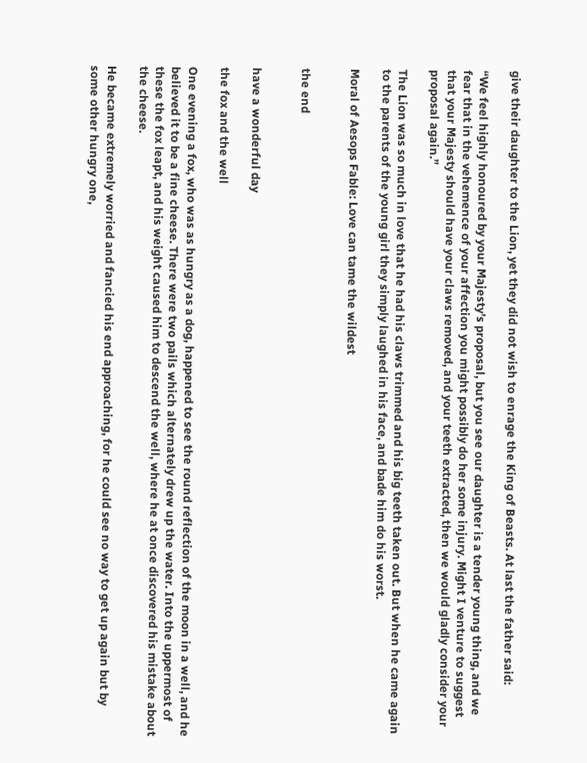give their daughter to the Lion, yet they did not wish to enrage the King of Beasts. At last the father said:

“We feel highly honoured by your Majesty’s proposal, but you see our daughter is a tender young thing, and we fear that in the vehemence of your affection you might possibly do her some injury. Might I venture to suggest that your Majesty should have your claws removed, and your teeth extracted, then we would gladly consider your proposal again.”

The Lion was so much in love that he had his claws trimmed and his big teeth taken out. But when he came again to the parents of the young girl they simply laughed in his face, and bade him do his worst.

Moral of Aesops Fable: Love can tame the wildest


the end


have a wonderful day

the fox and the well

One evening a fox, who was as hungry as a dog, happened to see the round reflection of the moon in a well, and he believed it to be a fine cheese. There were two pails which alternately drew up the water. Into the uppermost of these the fox leapt, and his weight caused him to descend the well, where he at once discovered his mistake about the cheese.

He became extremely worried and fancied his end approaching, for he could see no way to get up again but by some other hungry one,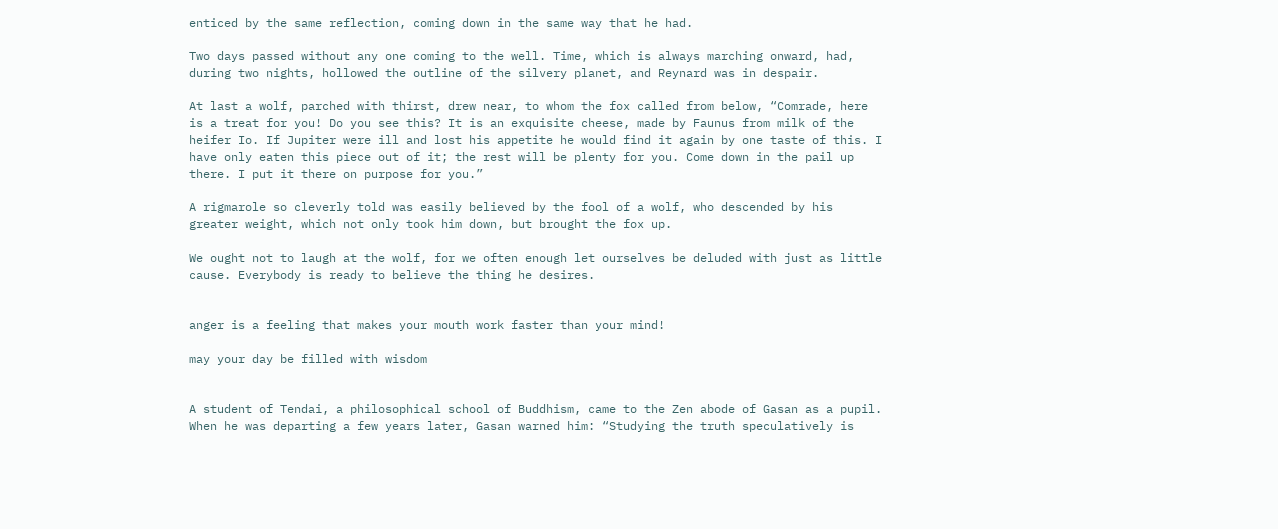enticed by the same reflection, coming down in the same way that he had.

Two days passed without any one coming to the well. Time, which is always marching onward, had, during two nights, hollowed the outline of the silvery planet, and Reynard was in despair.

At last a wolf, parched with thirst, drew near, to whom the fox called from below, “Comrade, here is a treat for you! Do you see this? It is an exquisite cheese, made by Faunus from milk of the heifer Io. If Jupiter were ill and lost his appetite he would find it again by one taste of this. I have only eaten this piece out of it; the rest will be plenty for you. Come down in the pail up there. I put it there on purpose for you.”

A rigmarole so cleverly told was easily believed by the fool of a wolf, who descended by his greater weight, which not only took him down, but brought the fox up.

We ought not to laugh at the wolf, for we often enough let ourselves be deluded with just as little cause. Everybody is ready to believe the thing he desires.


anger is a feeling that makes your mouth work faster than your mind!

may your day be filled with wisdom


A student of Tendai, a philosophical school of Buddhism, came to the Zen abode of Gasan as a pupil. When he was departing a few years later, Gasan warned him: “Studying the truth speculatively is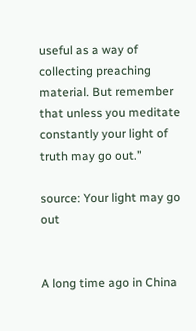useful as a way of collecting preaching material. But remember that unless you meditate constantly your light of truth may go out.”

source: Your light may go out


A long time ago in China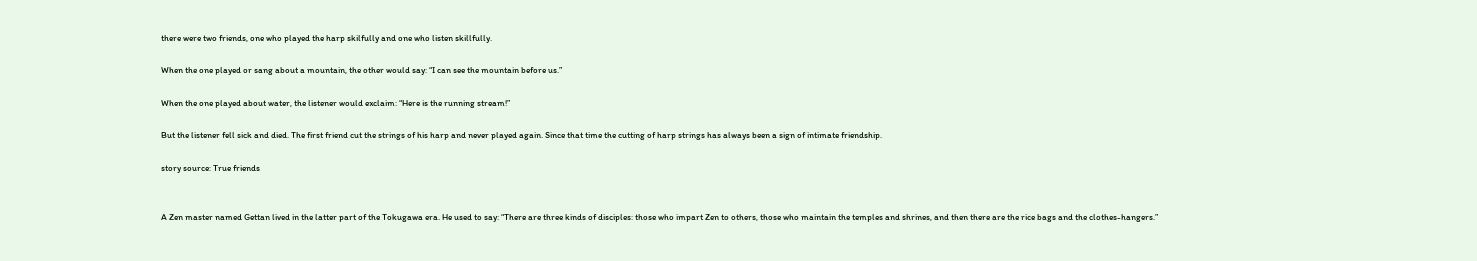there were two friends, one who played the harp skilfully and one who listen skillfully.

When the one played or sang about a mountain, the other would say: “I can see the mountain before us.”

When the one played about water, the listener would exclaim: “Here is the running stream!”

But the listener fell sick and died. The first friend cut the strings of his harp and never played again. Since that time the cutting of harp strings has always been a sign of intimate friendship.

story source: True friends


A Zen master named Gettan lived in the latter part of the Tokugawa era. He used to say: “There are three kinds of disciples: those who impart Zen to others, those who maintain the temples and shrines, and then there are the rice bags and the clothes-hangers.”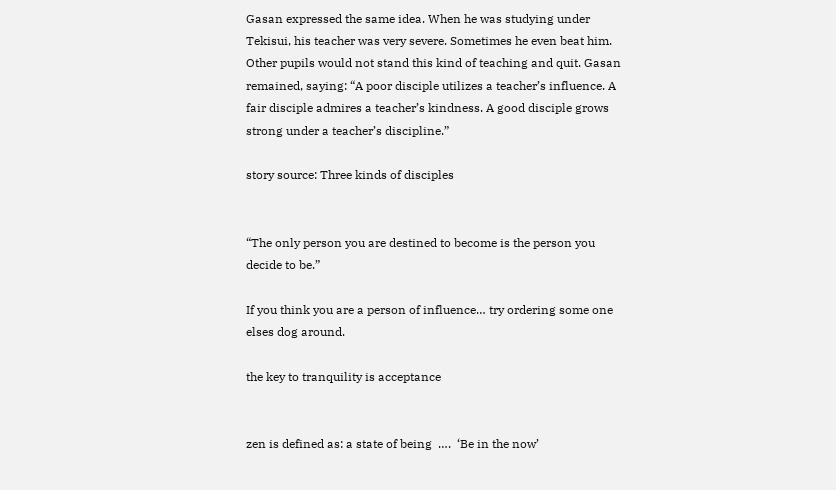Gasan expressed the same idea. When he was studying under Tekisui, his teacher was very severe. Sometimes he even beat him. Other pupils would not stand this kind of teaching and quit. Gasan remained, saying: “A poor disciple utilizes a teacher’s influence. A fair disciple admires a teacher’s kindness. A good disciple grows strong under a teacher’s discipline.”

story source: Three kinds of disciples


“The only person you are destined to become is the person you decide to be.”

If you think you are a person of influence… try ordering some one elses dog around.

the key to tranquility is acceptance


zen is defined as: a state of being  ….  ‘Be in the now’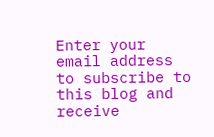Enter your email address to subscribe to this blog and receive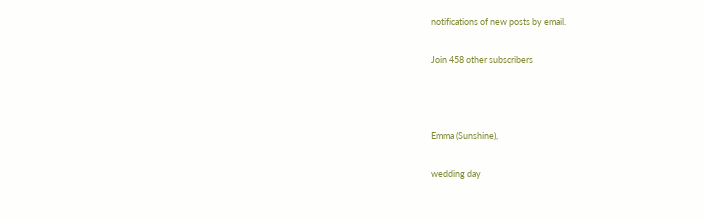notifications of new posts by email.

Join 458 other subscribers



Emma (Sunshine),

wedding day